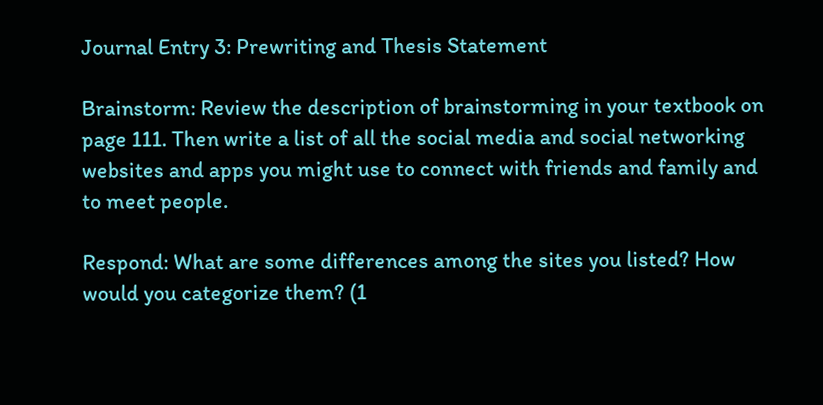Journal Entry 3: Prewriting and Thesis Statement

Brainstorm: Review the description of brainstorming in your textbook on page 111. Then write a list of all the social media and social networking websites and apps you might use to connect with friends and family and to meet people.

Respond: What are some differences among the sites you listed? How would you categorize them? (1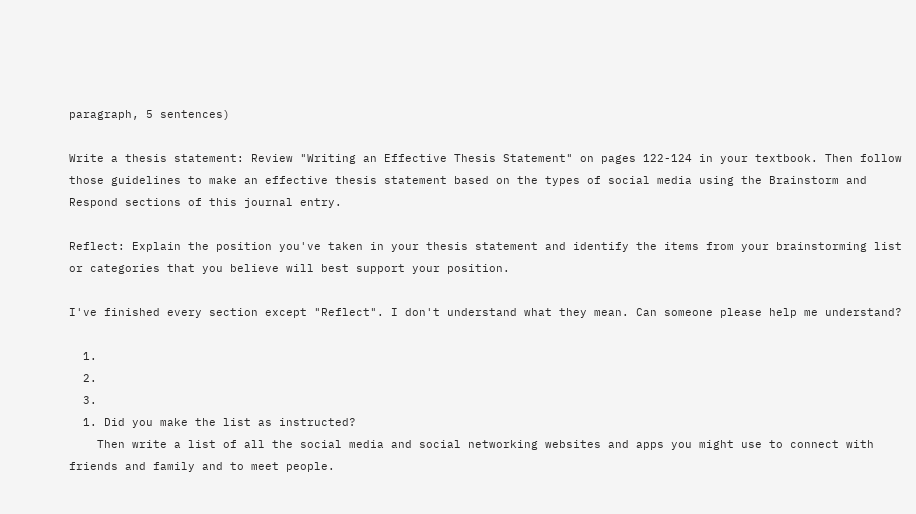paragraph, 5 sentences)

Write a thesis statement: Review "Writing an Effective Thesis Statement" on pages 122-124 in your textbook. Then follow those guidelines to make an effective thesis statement based on the types of social media using the Brainstorm and Respond sections of this journal entry.

Reflect: Explain the position you've taken in your thesis statement and identify the items from your brainstorming list or categories that you believe will best support your position.

I've finished every section except "Reflect". I don't understand what they mean. Can someone please help me understand?

  1.
  2.
  3.
  1. Did you make the list as instructed?
    Then write a list of all the social media and social networking websites and apps you might use to connect with friends and family and to meet people.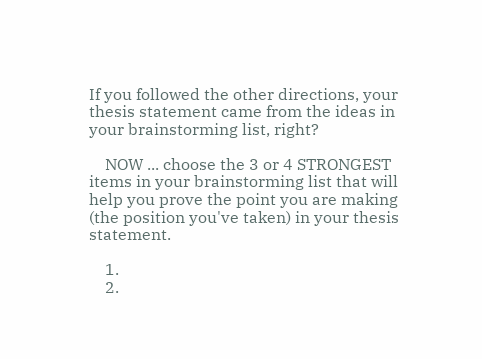If you followed the other directions, your thesis statement came from the ideas in your brainstorming list, right?

    NOW ... choose the 3 or 4 STRONGEST items in your brainstorming list that will help you prove the point you are making (the position you've taken) in your thesis statement.

    1.
    2.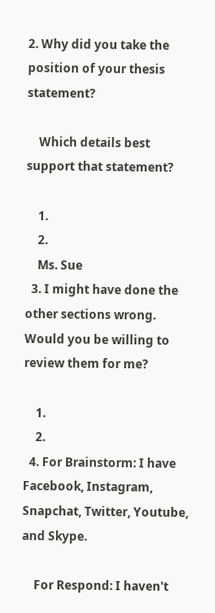2. Why did you take the position of your thesis statement?

    Which details best support that statement?

    1.
    2.
    Ms. Sue
  3. I might have done the other sections wrong. Would you be willing to review them for me?

    1.
    2.
  4. For Brainstorm: I have Facebook, Instagram, Snapchat, Twitter, Youtube, and Skype.

    For Respond: I haven't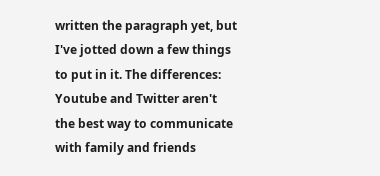written the paragraph yet, but I've jotted down a few things to put in it. The differences: Youtube and Twitter aren't the best way to communicate with family and friends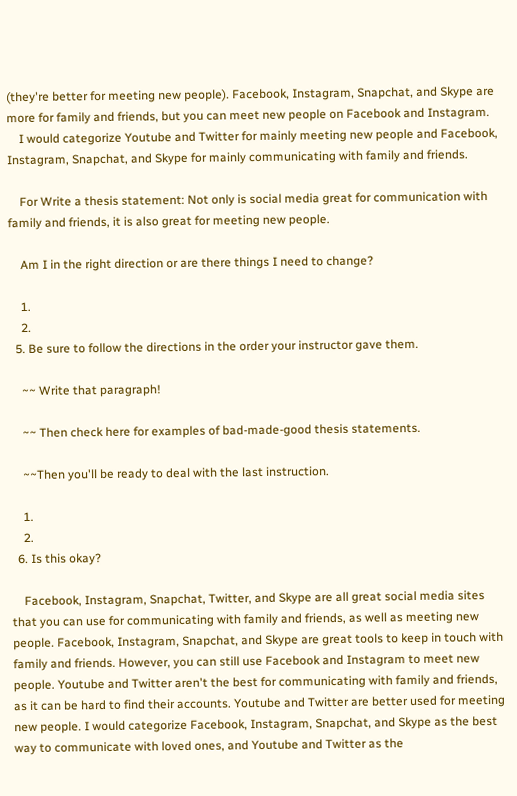(they're better for meeting new people). Facebook, Instagram, Snapchat, and Skype are more for family and friends, but you can meet new people on Facebook and Instagram.
    I would categorize Youtube and Twitter for mainly meeting new people and Facebook, Instagram, Snapchat, and Skype for mainly communicating with family and friends.

    For Write a thesis statement: Not only is social media great for communication with family and friends, it is also great for meeting new people.

    Am I in the right direction or are there things I need to change?

    1.
    2.
  5. Be sure to follow the directions in the order your instructor gave them.

    ~~ Write that paragraph!

    ~~ Then check here for examples of bad-made-good thesis statements.

    ~~Then you'll be ready to deal with the last instruction.

    1.
    2.
  6. Is this okay?

    Facebook, Instagram, Snapchat, Twitter, and Skype are all great social media sites that you can use for communicating with family and friends, as well as meeting new people. Facebook, Instagram, Snapchat, and Skype are great tools to keep in touch with family and friends. However, you can still use Facebook and Instagram to meet new people. Youtube and Twitter aren't the best for communicating with family and friends, as it can be hard to find their accounts. Youtube and Twitter are better used for meeting new people. I would categorize Facebook, Instagram, Snapchat, and Skype as the best way to communicate with loved ones, and Youtube and Twitter as the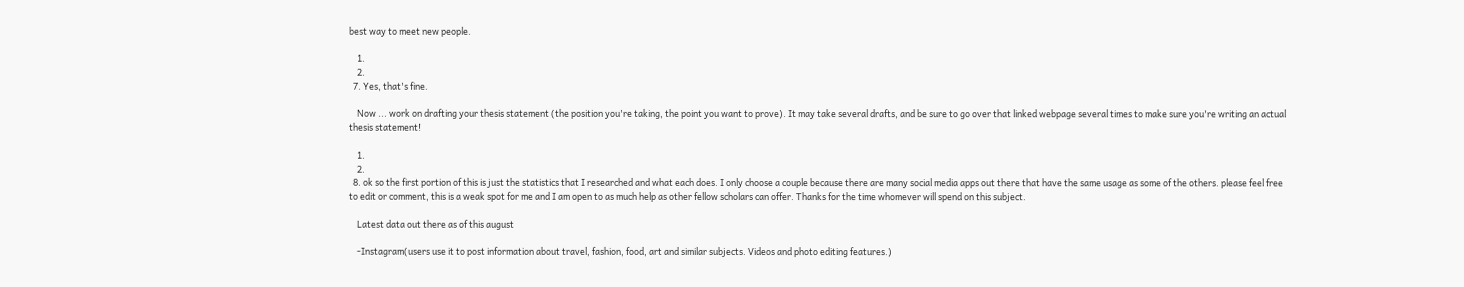best way to meet new people.

    1.
    2.
  7. Yes, that's fine.

    Now ... work on drafting your thesis statement (the position you're taking, the point you want to prove). It may take several drafts, and be sure to go over that linked webpage several times to make sure you're writing an actual thesis statement!

    1.
    2.
  8. ok so the first portion of this is just the statistics that I researched and what each does. I only choose a couple because there are many social media apps out there that have the same usage as some of the others. please feel free to edit or comment, this is a weak spot for me and I am open to as much help as other fellow scholars can offer. Thanks for the time whomever will spend on this subject.

    Latest data out there as of this august

    -Instagram(users use it to post information about travel, fashion, food, art and similar subjects. Videos and photo editing features.)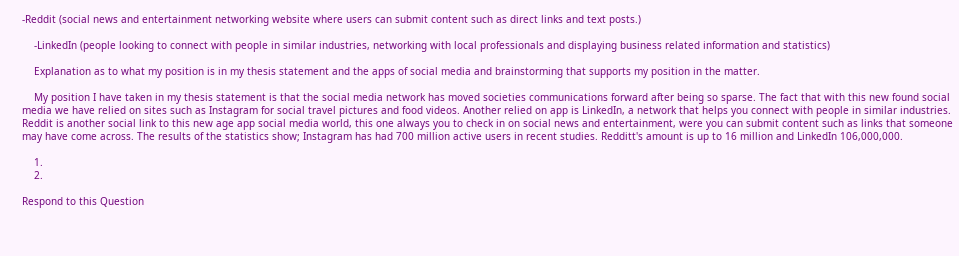-Reddit (social news and entertainment networking website where users can submit content such as direct links and text posts.)

    -LinkedIn (people looking to connect with people in similar industries, networking with local professionals and displaying business related information and statistics)

    Explanation as to what my position is in my thesis statement and the apps of social media and brainstorming that supports my position in the matter.

    My position I have taken in my thesis statement is that the social media network has moved societies communications forward after being so sparse. The fact that with this new found social media we have relied on sites such as Instagram for social travel pictures and food videos. Another relied on app is LinkedIn, a network that helps you connect with people in similar industries. Reddit is another social link to this new age app social media world, this one always you to check in on social news and entertainment, were you can submit content such as links that someone may have come across. The results of the statistics show; Instagram has had 700 million active users in recent studies. Redditt's amount is up to 16 million and LinkedIn 106,000,000.

    1.
    2.

Respond to this Question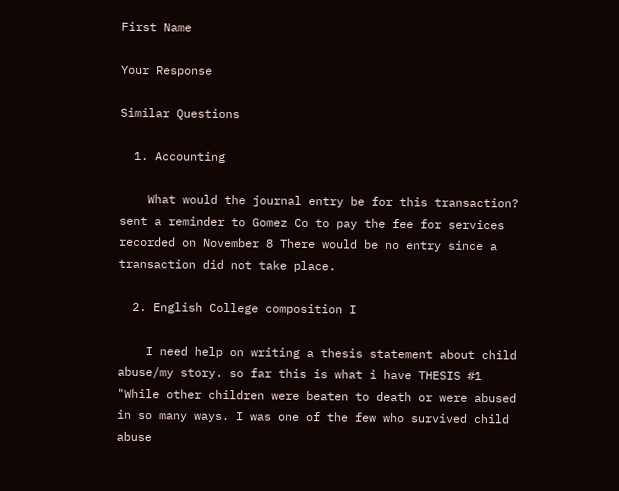First Name

Your Response

Similar Questions

  1. Accounting

    What would the journal entry be for this transaction? sent a reminder to Gomez Co to pay the fee for services recorded on November 8 There would be no entry since a transaction did not take place.

  2. English College composition I

    I need help on writing a thesis statement about child abuse/my story. so far this is what i have THESIS #1 "While other children were beaten to death or were abused in so many ways. I was one of the few who survived child abuse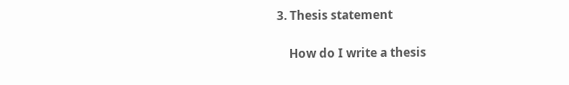3. Thesis statement

    How do I write a thesis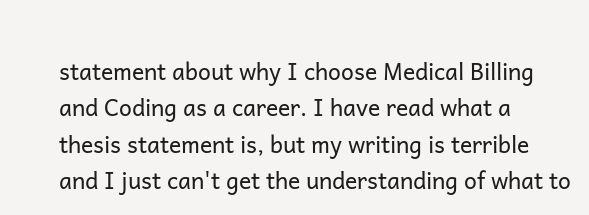statement about why I choose Medical Billing and Coding as a career. I have read what a thesis statement is, but my writing is terrible and I just can't get the understanding of what to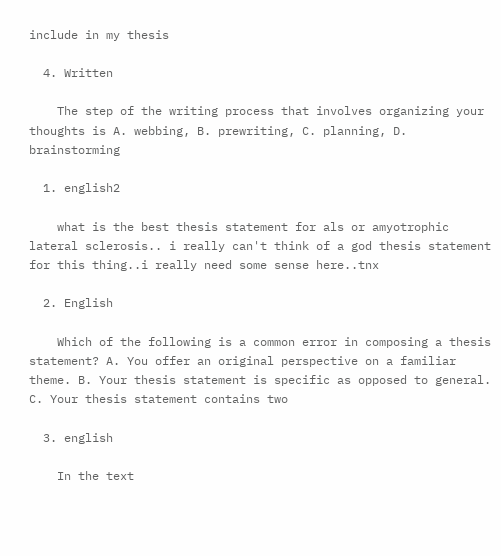include in my thesis

  4. Written

    The step of the writing process that involves organizing your thoughts is A. webbing, B. prewriting, C. planning, D. brainstorming

  1. english2

    what is the best thesis statement for als or amyotrophic lateral sclerosis.. i really can't think of a god thesis statement for this thing..i really need some sense here..tnx

  2. English

    Which of the following is a common error in composing a thesis statement? A. You offer an original perspective on a familiar theme. B. Your thesis statement is specific as opposed to general. C. Your thesis statement contains two

  3. english

    In the text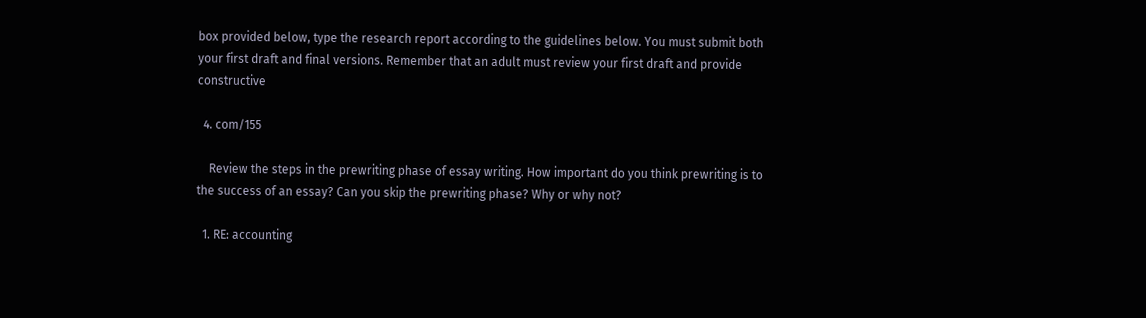box provided below, type the research report according to the guidelines below. You must submit both your first draft and final versions. Remember that an adult must review your first draft and provide constructive

  4. com/155

    Review the steps in the prewriting phase of essay writing. How important do you think prewriting is to the success of an essay? Can you skip the prewriting phase? Why or why not?

  1. RE: accounting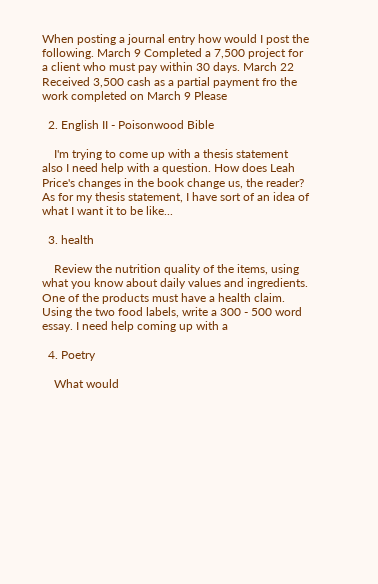When posting a journal entry how would I post the following. March 9 Completed a 7,500 project for a client who must pay within 30 days. March 22 Received 3,500 cash as a partial payment fro the work completed on March 9 Please

  2. English II - Poisonwood Bible

    I'm trying to come up with a thesis statement also I need help with a question. How does Leah Price's changes in the book change us, the reader? As for my thesis statement, I have sort of an idea of what I want it to be like...

  3. health

    Review the nutrition quality of the items, using what you know about daily values and ingredients. One of the products must have a health claim. Using the two food labels, write a 300 - 500 word essay. I need help coming up with a

  4. Poetry

    What would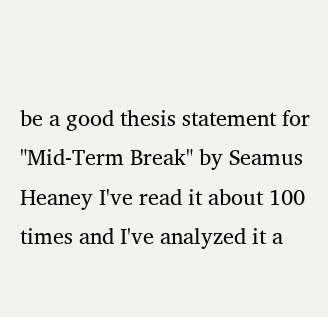be a good thesis statement for "Mid-Term Break" by Seamus Heaney I've read it about 100 times and I've analyzed it a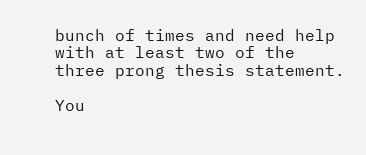bunch of times and need help with at least two of the three prong thesis statement.

You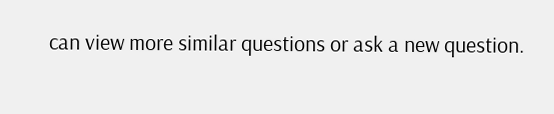can view more similar questions or ask a new question.